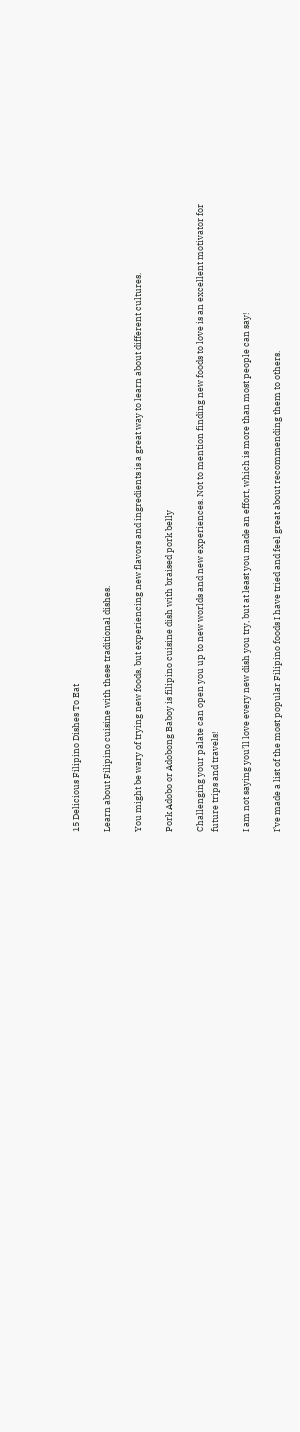15 Delicious Filipino Dishes To Eat

Learn about Filipino cuisine with these traditional dishes.

You might be wary of trying new foods, but experiencing new flavors and ingredients is a great way to learn about different cultures.

Pork Adobo or Adobong Baboy is filipino cuisine dish with braised pork belly

Challenging your palate can open you up to new worlds and new experiences. Not to mention finding new foods to love is an excellent motivator for future trips and travels!

I am not saying you’ll love every new dish you try, but at least you made an effort, which is more than most people can say!

I’ve made a list of the most popular Filipino foods I have tried and feel great about recommending them to others.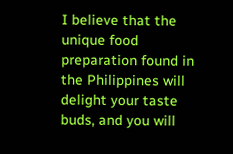I believe that the unique food preparation found in the Philippines will delight your taste buds, and you will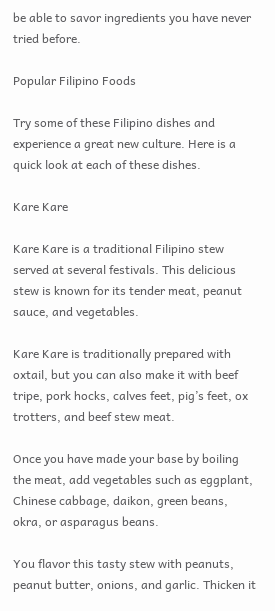be able to savor ingredients you have never tried before.

Popular Filipino Foods

Try some of these Filipino dishes and experience a great new culture. Here is a quick look at each of these dishes.

Kare Kare

Kare Kare is a traditional Filipino stew served at several festivals. This delicious stew is known for its tender meat, peanut sauce, and vegetables.

Kare Kare is traditionally prepared with oxtail, but you can also make it with beef tripe, pork hocks, calves feet, pig’s feet, ox trotters, and beef stew meat.

Once you have made your base by boiling the meat, add vegetables such as eggplant, Chinese cabbage, daikon, green beans, okra, or asparagus beans.

You flavor this tasty stew with peanuts, peanut butter, onions, and garlic. Thicken it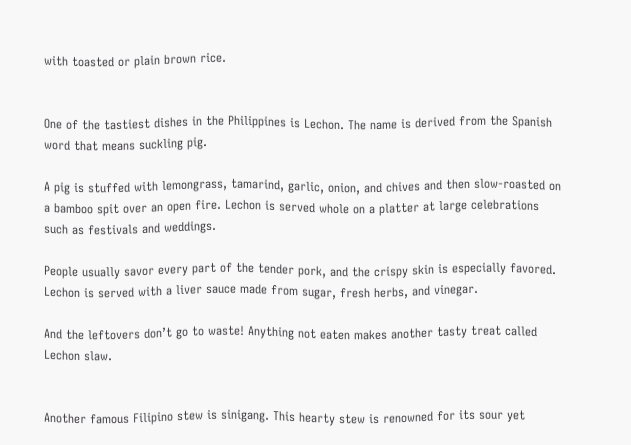with toasted or plain brown rice.


One of the tastiest dishes in the Philippines is Lechon. The name is derived from the Spanish word that means suckling pig.

A pig is stuffed with lemongrass, tamarind, garlic, onion, and chives and then slow-roasted on a bamboo spit over an open fire. Lechon is served whole on a platter at large celebrations such as festivals and weddings.

People usually savor every part of the tender pork, and the crispy skin is especially favored. Lechon is served with a liver sauce made from sugar, fresh herbs, and vinegar.

And the leftovers don’t go to waste! Anything not eaten makes another tasty treat called Lechon slaw.


Another famous Filipino stew is sinigang. This hearty stew is renowned for its sour yet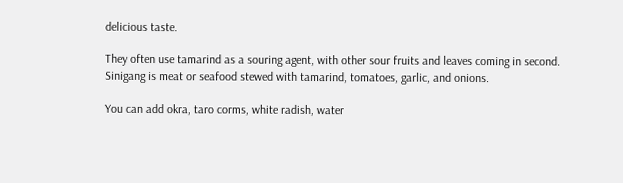delicious taste.

They often use tamarind as a souring agent, with other sour fruits and leaves coming in second. Sinigang is meat or seafood stewed with tamarind, tomatoes, garlic, and onions.

You can add okra, taro corms, white radish, water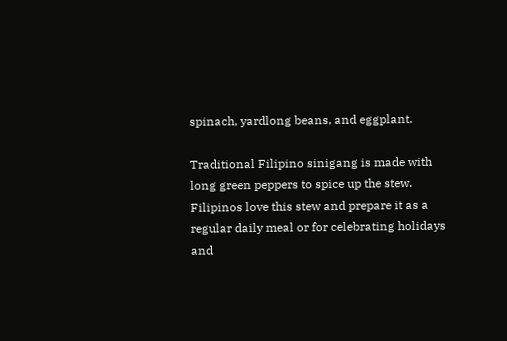spinach, yardlong beans, and eggplant.

Traditional Filipino sinigang is made with long green peppers to spice up the stew. Filipinos love this stew and prepare it as a regular daily meal or for celebrating holidays and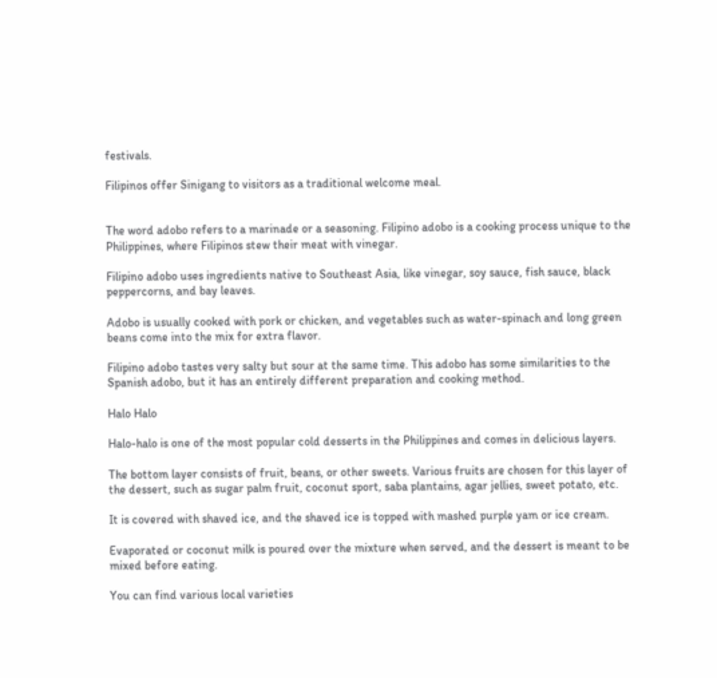festivals.

Filipinos offer Sinigang to visitors as a traditional welcome meal.


The word adobo refers to a marinade or a seasoning. Filipino adobo is a cooking process unique to the Philippines, where Filipinos stew their meat with vinegar.

Filipino adobo uses ingredients native to Southeast Asia, like vinegar, soy sauce, fish sauce, black peppercorns, and bay leaves.

Adobo is usually cooked with pork or chicken, and vegetables such as water-spinach and long green beans come into the mix for extra flavor.

Filipino adobo tastes very salty but sour at the same time. This adobo has some similarities to the Spanish adobo, but it has an entirely different preparation and cooking method.

Halo Halo

Halo-halo is one of the most popular cold desserts in the Philippines and comes in delicious layers.

The bottom layer consists of fruit, beans, or other sweets. Various fruits are chosen for this layer of the dessert, such as sugar palm fruit, coconut sport, saba plantains, agar jellies, sweet potato, etc.

It is covered with shaved ice, and the shaved ice is topped with mashed purple yam or ice cream.

Evaporated or coconut milk is poured over the mixture when served, and the dessert is meant to be mixed before eating.

You can find various local varieties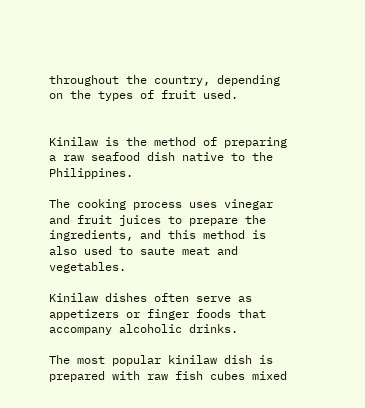throughout the country, depending on the types of fruit used.


Kinilaw is the method of preparing a raw seafood dish native to the Philippines.

The cooking process uses vinegar and fruit juices to prepare the ingredients, and this method is also used to saute meat and vegetables.

Kinilaw dishes often serve as appetizers or finger foods that accompany alcoholic drinks.

The most popular kinilaw dish is prepared with raw fish cubes mixed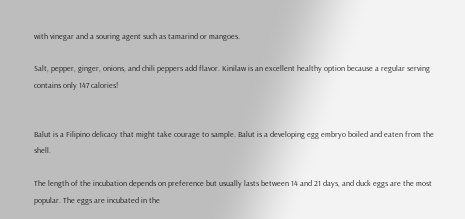with vinegar and a souring agent such as tamarind or mangoes.

Salt, pepper, ginger, onions, and chili peppers add flavor. Kinilaw is an excellent healthy option because a regular serving contains only 147 calories!


Balut is a Filipino delicacy that might take courage to sample. Balut is a developing egg embryo boiled and eaten from the shell.

The length of the incubation depends on preference but usually lasts between 14 and 21 days, and duck eggs are the most popular. The eggs are incubated in the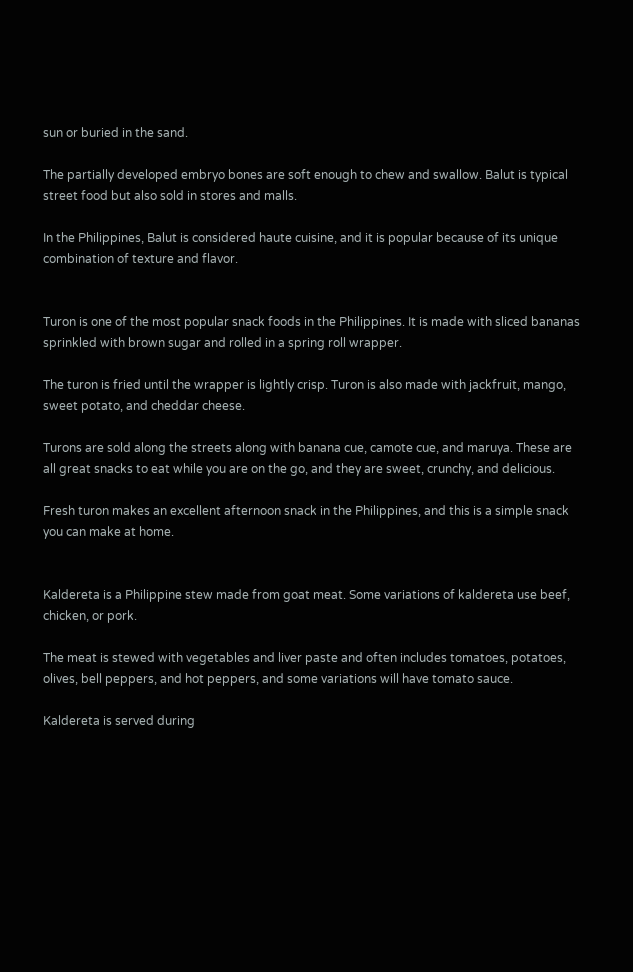sun or buried in the sand.

The partially developed embryo bones are soft enough to chew and swallow. Balut is typical street food but also sold in stores and malls.

In the Philippines, Balut is considered haute cuisine, and it is popular because of its unique combination of texture and flavor.


Turon is one of the most popular snack foods in the Philippines. It is made with sliced bananas sprinkled with brown sugar and rolled in a spring roll wrapper.

The turon is fried until the wrapper is lightly crisp. Turon is also made with jackfruit, mango, sweet potato, and cheddar cheese.

Turons are sold along the streets along with banana cue, camote cue, and maruya. These are all great snacks to eat while you are on the go, and they are sweet, crunchy, and delicious.

Fresh turon makes an excellent afternoon snack in the Philippines, and this is a simple snack you can make at home.


Kaldereta is a Philippine stew made from goat meat. Some variations of kaldereta use beef, chicken, or pork.

The meat is stewed with vegetables and liver paste and often includes tomatoes, potatoes, olives, bell peppers, and hot peppers, and some variations will have tomato sauce.

Kaldereta is served during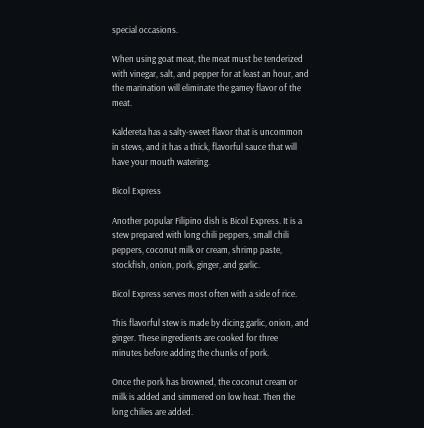special occasions.

When using goat meat, the meat must be tenderized with vinegar, salt, and pepper for at least an hour, and the marination will eliminate the gamey flavor of the meat.

Kaldereta has a salty-sweet flavor that is uncommon in stews, and it has a thick, flavorful sauce that will have your mouth watering.

Bicol Express

Another popular Filipino dish is Bicol Express. It is a stew prepared with long chili peppers, small chili peppers, coconut milk or cream, shrimp paste, stockfish, onion, pork, ginger, and garlic.

Bicol Express serves most often with a side of rice.

This flavorful stew is made by dicing garlic, onion, and ginger. These ingredients are cooked for three minutes before adding the chunks of pork.

Once the pork has browned, the coconut cream or milk is added and simmered on low heat. Then the long chilies are added.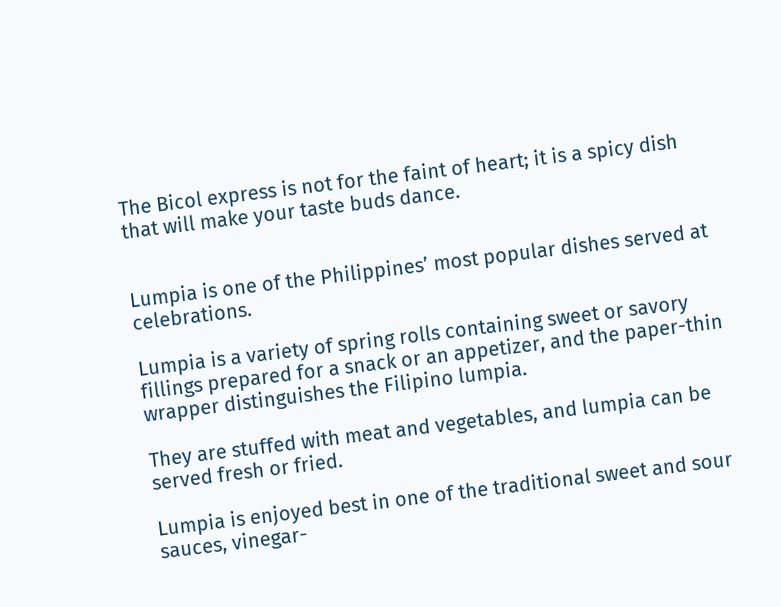The Bicol express is not for the faint of heart; it is a spicy dish that will make your taste buds dance.


Lumpia is one of the Philippines’ most popular dishes served at celebrations.

Lumpia is a variety of spring rolls containing sweet or savory fillings prepared for a snack or an appetizer, and the paper-thin wrapper distinguishes the Filipino lumpia.

They are stuffed with meat and vegetables, and lumpia can be served fresh or fried.

Lumpia is enjoyed best in one of the traditional sweet and sour sauces, vinegar-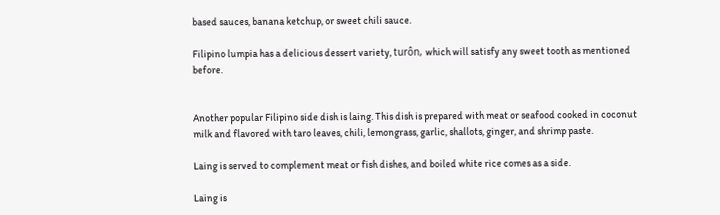based sauces, banana ketchup, or sweet chili sauce.

Filipino lumpia has a delicious dessert variety, turôn, which will satisfy any sweet tooth as mentioned before.


Another popular Filipino side dish is laing. This dish is prepared with meat or seafood cooked in coconut milk and flavored with taro leaves, chili, lemongrass, garlic, shallots, ginger, and shrimp paste.

Laing is served to complement meat or fish dishes, and boiled white rice comes as a side.

Laing is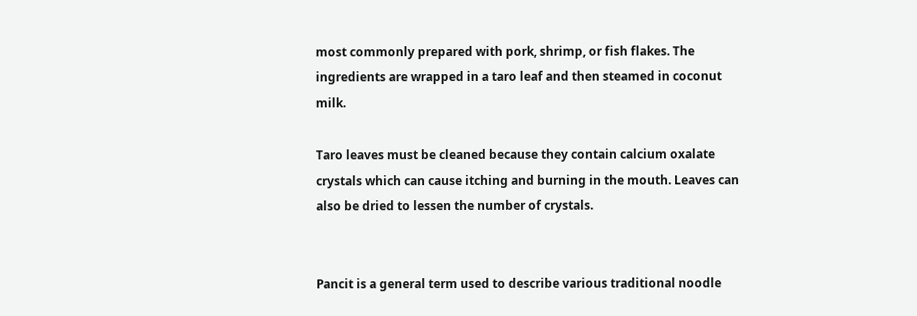most commonly prepared with pork, shrimp, or fish flakes. The ingredients are wrapped in a taro leaf and then steamed in coconut milk.

Taro leaves must be cleaned because they contain calcium oxalate crystals which can cause itching and burning in the mouth. Leaves can also be dried to lessen the number of crystals.


Pancit is a general term used to describe various traditional noodle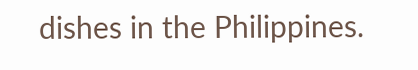dishes in the Philippines.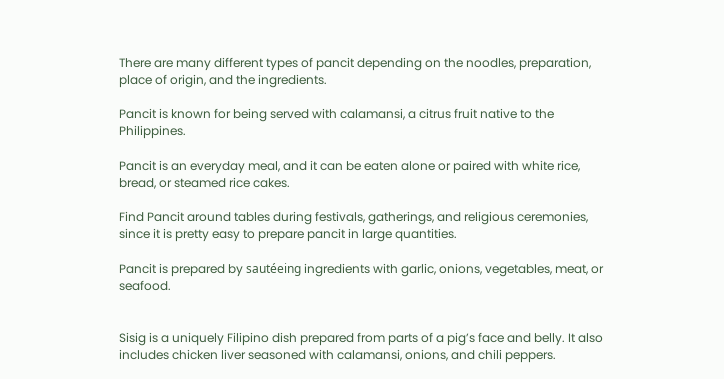There are many different types of pancit depending on the noodles, preparation, place of origin, and the ingredients.

Pancit is known for being served with calamansi, a citrus fruit native to the Philippines.

Pancit is an everyday meal, and it can be eaten alone or paired with white rice, bread, or steamed rice cakes.

Find Pancit around tables during festivals, gatherings, and religious ceremonies, since it is pretty easy to prepare pancit in large quantities.

Pancit is prepared by sautéeing ingredients with garlic, onions, vegetables, meat, or seafood.


Sisig is a uniquely Filipino dish prepared from parts of a pig’s face and belly. It also includes chicken liver seasoned with calamansi, onions, and chili peppers.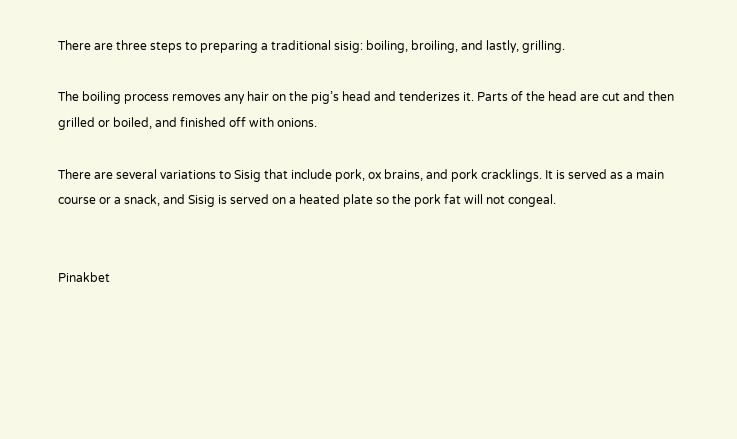There are three steps to preparing a traditional sisig: boiling, broiling, and lastly, grilling.

The boiling process removes any hair on the pig’s head and tenderizes it. Parts of the head are cut and then grilled or boiled, and finished off with onions.

There are several variations to Sisig that include pork, ox brains, and pork cracklings. It is served as a main course or a snack, and Sisig is served on a heated plate so the pork fat will not congeal.


Pinakbet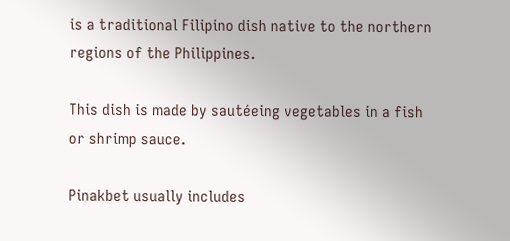is a traditional Filipino dish native to the northern regions of the Philippines.

This dish is made by sautéeing vegetables in a fish or shrimp sauce.

Pinakbet usually includes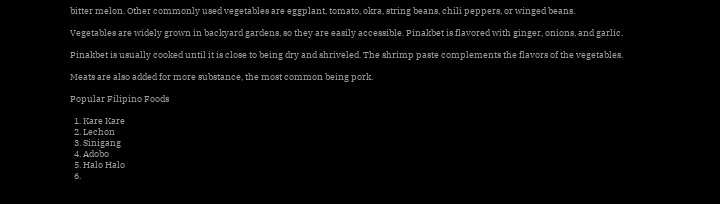bitter melon. Other commonly used vegetables are eggplant, tomato, okra, string beans, chili peppers, or winged beans.

Vegetables are widely grown in backyard gardens, so they are easily accessible. Pinakbet is flavored with ginger, onions, and garlic.

Pinakbet is usually cooked until it is close to being dry and shriveled. The shrimp paste complements the flavors of the vegetables.

Meats are also added for more substance, the most common being pork.

Popular Filipino Foods

  1. Kare Kare
  2. Lechon
  3. Sinigang
  4. Adobo
  5. Halo Halo
  6.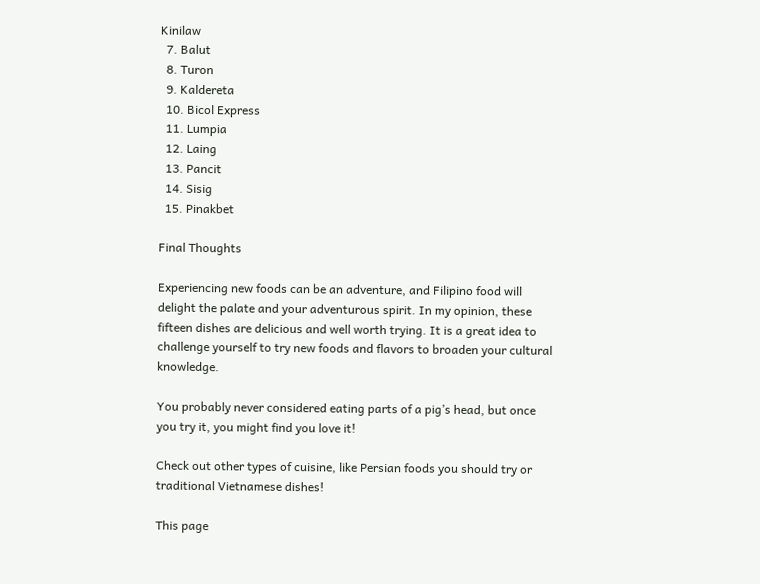Kinilaw
  7. Balut
  8. Turon
  9. Kaldereta
  10. Bicol Express
  11. Lumpia
  12. Laing
  13. Pancit
  14. Sisig
  15. Pinakbet

Final Thoughts

Experiencing new foods can be an adventure, and Filipino food will delight the palate and your adventurous spirit. In my opinion, these fifteen dishes are delicious and well worth trying. It is a great idea to challenge yourself to try new foods and flavors to broaden your cultural knowledge.

You probably never considered eating parts of a pig’s head, but once you try it, you might find you love it!

Check out other types of cuisine, like Persian foods you should try or traditional Vietnamese dishes!

This page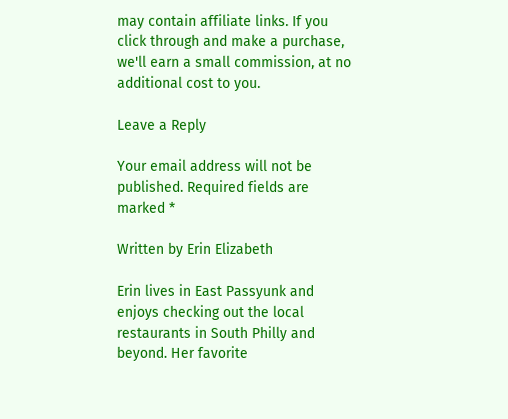may contain affiliate links. If you click through and make a purchase, we'll earn a small commission, at no additional cost to you.

Leave a Reply

Your email address will not be published. Required fields are marked *

Written by Erin Elizabeth

Erin lives in East Passyunk and enjoys checking out the local restaurants in South Philly and beyond. Her favorite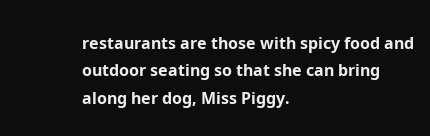restaurants are those with spicy food and outdoor seating so that she can bring along her dog, Miss Piggy.